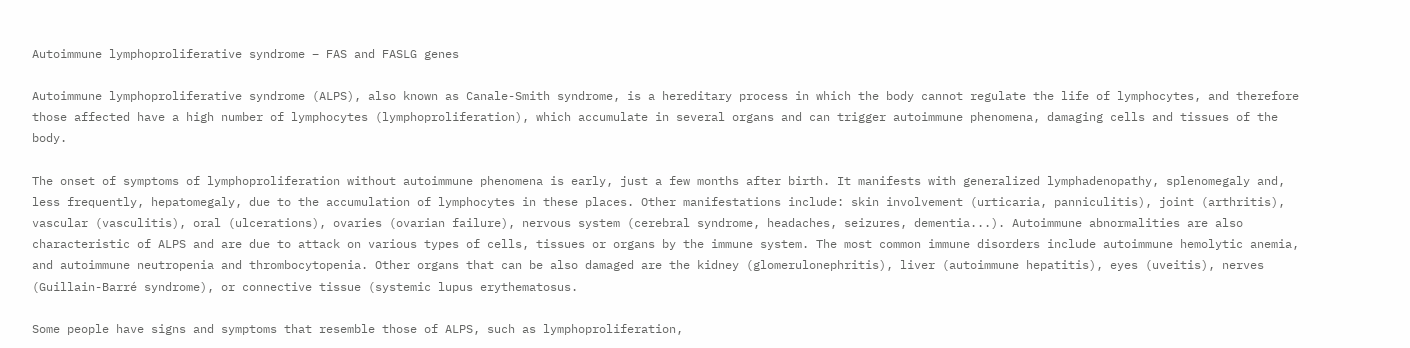Autoimmune lymphoproliferative syndrome – FAS and FASLG genes

Autoimmune lymphoproliferative syndrome (ALPS), also known as Canale-Smith syndrome, is a hereditary process in which the body cannot regulate the life of lymphocytes, and therefore those affected have a high number of lymphocytes (lymphoproliferation), which accumulate in several organs and can trigger autoimmune phenomena, damaging cells and tissues of the body.

The onset of symptoms of lymphoproliferation without autoimmune phenomena is early, just a few months after birth. It manifests with generalized lymphadenopathy, splenomegaly and, less frequently, hepatomegaly, due to the accumulation of lymphocytes in these places. Other manifestations include: skin involvement (urticaria, panniculitis), joint (arthritis), vascular (vasculitis), oral (ulcerations), ovaries (ovarian failure), nervous system (cerebral syndrome, headaches, seizures, dementia...). Autoimmune abnormalities are also characteristic of ALPS and are due to attack on various types of cells, tissues or organs by the immune system. The most common immune disorders include autoimmune hemolytic anemia, and autoimmune neutropenia and thrombocytopenia. Other organs that can be also damaged are the kidney (glomerulonephritis), liver (autoimmune hepatitis), eyes (uveitis), nerves (Guillain-Barré syndrome), or connective tissue (systemic lupus erythematosus.

Some people have signs and symptoms that resemble those of ALPS, such as lymphoproliferation,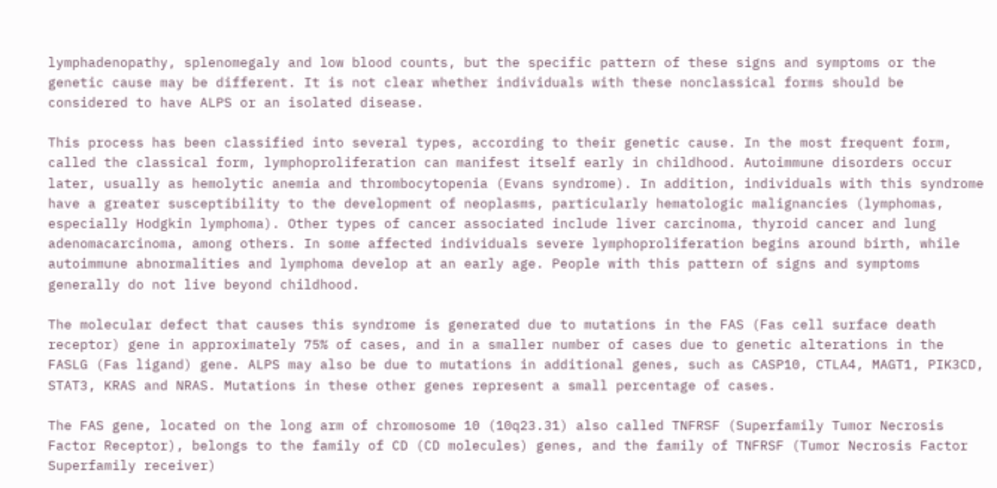lymphadenopathy, splenomegaly and low blood counts, but the specific pattern of these signs and symptoms or the genetic cause may be different. It is not clear whether individuals with these nonclassical forms should be considered to have ALPS or an isolated disease.

This process has been classified into several types, according to their genetic cause. In the most frequent form, called the classical form, lymphoproliferation can manifest itself early in childhood. Autoimmune disorders occur later, usually as hemolytic anemia and thrombocytopenia (Evans syndrome). In addition, individuals with this syndrome have a greater susceptibility to the development of neoplasms, particularly hematologic malignancies (lymphomas, especially Hodgkin lymphoma). Other types of cancer associated include liver carcinoma, thyroid cancer and lung adenomacarcinoma, among others. In some affected individuals severe lymphoproliferation begins around birth, while autoimmune abnormalities and lymphoma develop at an early age. People with this pattern of signs and symptoms generally do not live beyond childhood.

The molecular defect that causes this syndrome is generated due to mutations in the FAS (Fas cell surface death receptor) gene in approximately 75% of cases, and in a smaller number of cases due to genetic alterations in the FASLG (Fas ligand) gene. ALPS may also be due to mutations in additional genes, such as CASP10, CTLA4, MAGT1, PIK3CD, STAT3, KRAS and NRAS. Mutations in these other genes represent a small percentage of cases.

The FAS gene, located on the long arm of chromosome 10 (10q23.31) also called TNFRSF (Superfamily Tumor Necrosis Factor Receptor), belongs to the family of CD (CD molecules) genes, and the family of TNFRSF (Tumor Necrosis Factor Superfamily receiver)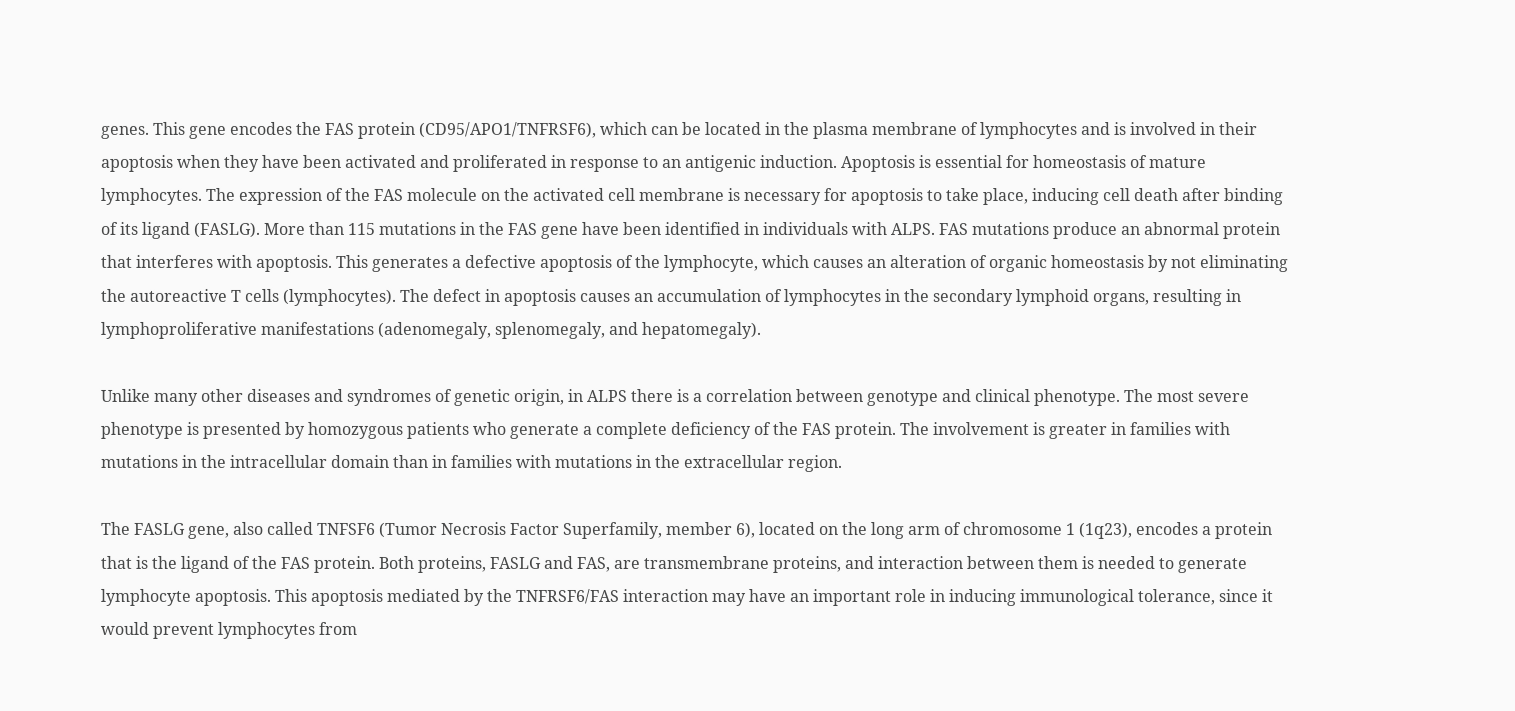genes. This gene encodes the FAS protein (CD95/APO1/TNFRSF6), which can be located in the plasma membrane of lymphocytes and is involved in their apoptosis when they have been activated and proliferated in response to an antigenic induction. Apoptosis is essential for homeostasis of mature lymphocytes. The expression of the FAS molecule on the activated cell membrane is necessary for apoptosis to take place, inducing cell death after binding of its ligand (FASLG). More than 115 mutations in the FAS gene have been identified in individuals with ALPS. FAS mutations produce an abnormal protein that interferes with apoptosis. This generates a defective apoptosis of the lymphocyte, which causes an alteration of organic homeostasis by not eliminating the autoreactive T cells (lymphocytes). The defect in apoptosis causes an accumulation of lymphocytes in the secondary lymphoid organs, resulting in lymphoproliferative manifestations (adenomegaly, splenomegaly, and hepatomegaly).

Unlike many other diseases and syndromes of genetic origin, in ALPS there is a correlation between genotype and clinical phenotype. The most severe phenotype is presented by homozygous patients who generate a complete deficiency of the FAS protein. The involvement is greater in families with mutations in the intracellular domain than in families with mutations in the extracellular region.

The FASLG gene, also called TNFSF6 (Tumor Necrosis Factor Superfamily, member 6), located on the long arm of chromosome 1 (1q23), encodes a protein that is the ligand of the FAS protein. Both proteins, FASLG and FAS, are transmembrane proteins, and interaction between them is needed to generate lymphocyte apoptosis. This apoptosis mediated by the TNFRSF6/FAS interaction may have an important role in inducing immunological tolerance, since it would prevent lymphocytes from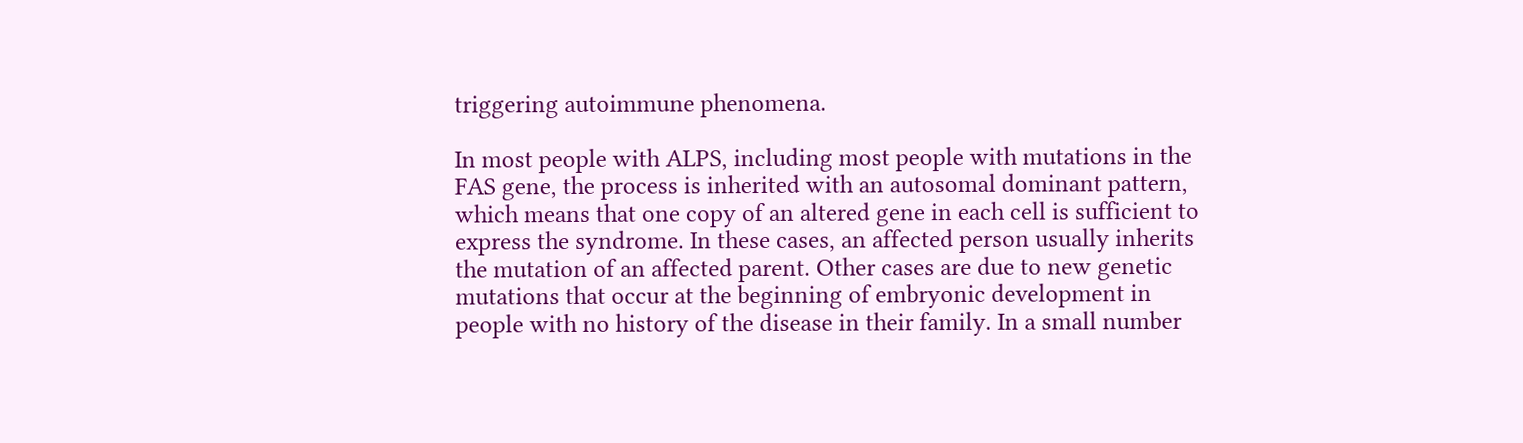triggering autoimmune phenomena.

In most people with ALPS, including most people with mutations in the FAS gene, the process is inherited with an autosomal dominant pattern, which means that one copy of an altered gene in each cell is sufficient to express the syndrome. In these cases, an affected person usually inherits the mutation of an affected parent. Other cases are due to new genetic mutations that occur at the beginning of embryonic development in people with no history of the disease in their family. In a small number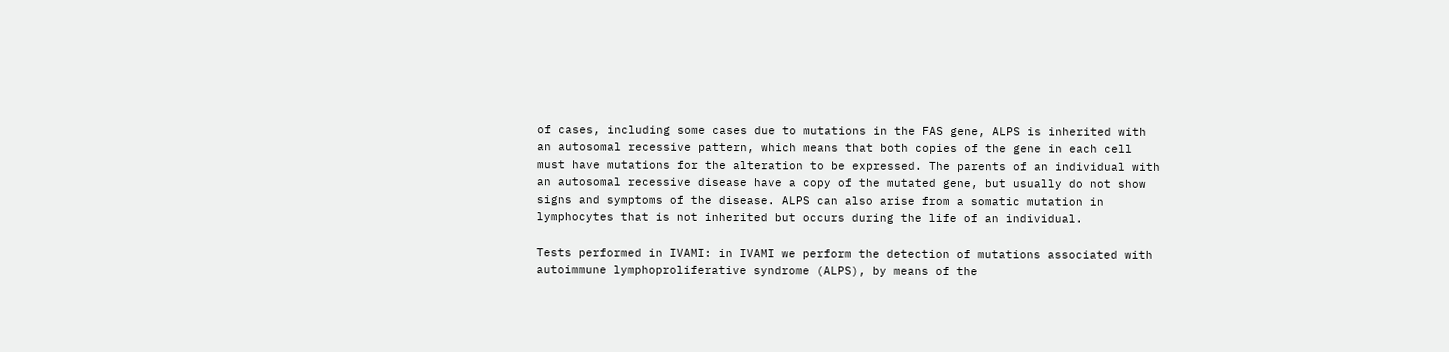of cases, including some cases due to mutations in the FAS gene, ALPS is inherited with an autosomal recessive pattern, which means that both copies of the gene in each cell must have mutations for the alteration to be expressed. The parents of an individual with an autosomal recessive disease have a copy of the mutated gene, but usually do not show signs and symptoms of the disease. ALPS can also arise from a somatic mutation in lymphocytes that is not inherited but occurs during the life of an individual.

Tests performed in IVAMI: in IVAMI we perform the detection of mutations associated with autoimmune lymphoproliferative syndrome (ALPS), by means of the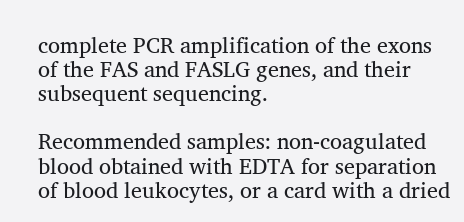complete PCR amplification of the exons of the FAS and FASLG genes, and their subsequent sequencing.

Recommended samples: non-coagulated blood obtained with EDTA for separation of blood leukocytes, or a card with a dried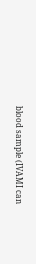blood sample (IVAMI can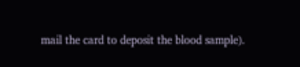mail the card to deposit the blood sample).